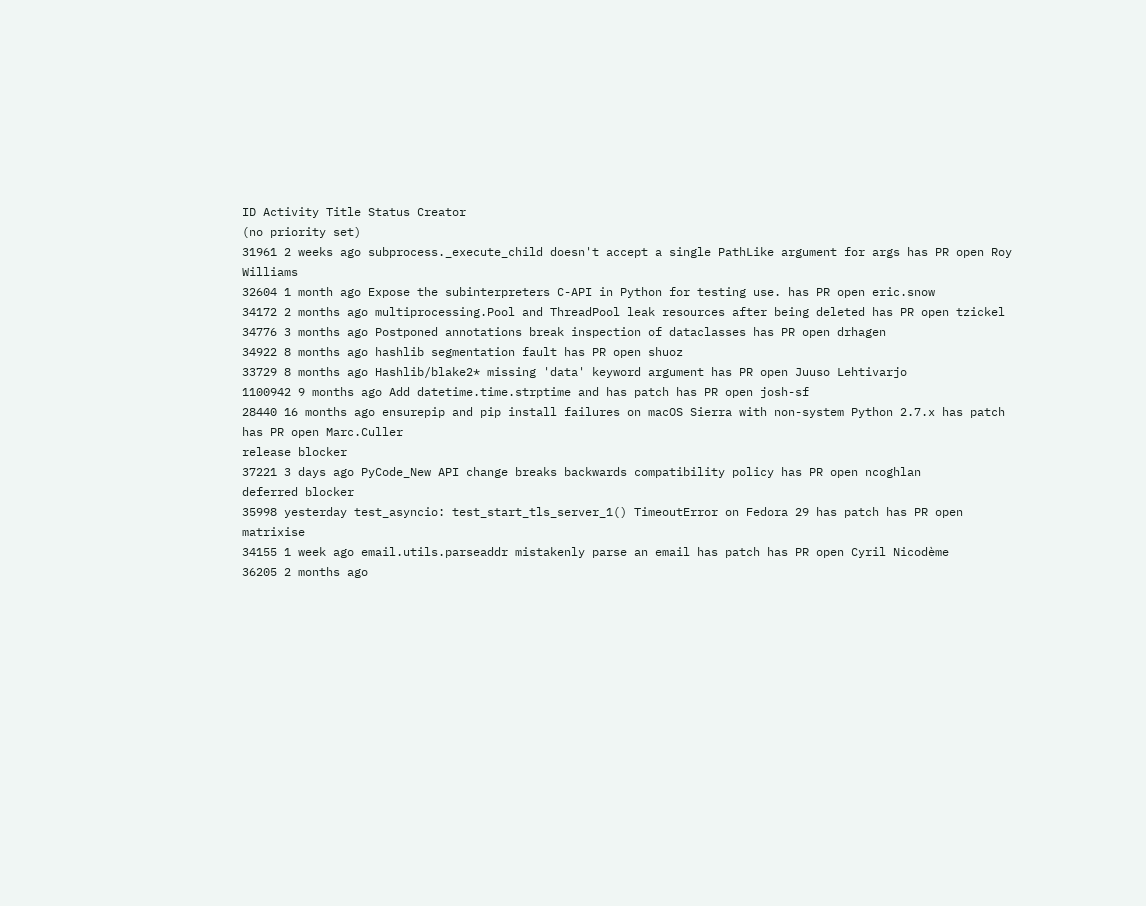ID Activity Title Status Creator
(no priority set)
31961 2 weeks ago subprocess._execute_child doesn't accept a single PathLike argument for args has PR open Roy Williams
32604 1 month ago Expose the subinterpreters C-API in Python for testing use. has PR open eric.snow
34172 2 months ago multiprocessing.Pool and ThreadPool leak resources after being deleted has PR open tzickel
34776 3 months ago Postponed annotations break inspection of dataclasses has PR open drhagen
34922 8 months ago hashlib segmentation fault has PR open shuoz
33729 8 months ago Hashlib/blake2* missing 'data' keyword argument has PR open Juuso Lehtivarjo
1100942 9 months ago Add datetime.time.strptime and has patch has PR open josh-sf
28440 16 months ago ensurepip and pip install failures on macOS Sierra with non-system Python 2.7.x has patch has PR open Marc.Culler
release blocker
37221 3 days ago PyCode_New API change breaks backwards compatibility policy has PR open ncoghlan
deferred blocker
35998 yesterday test_asyncio: test_start_tls_server_1() TimeoutError on Fedora 29 has patch has PR open matrixise
34155 1 week ago email.utils.parseaddr mistakenly parse an email has patch has PR open Cyril Nicodème
36205 2 months ago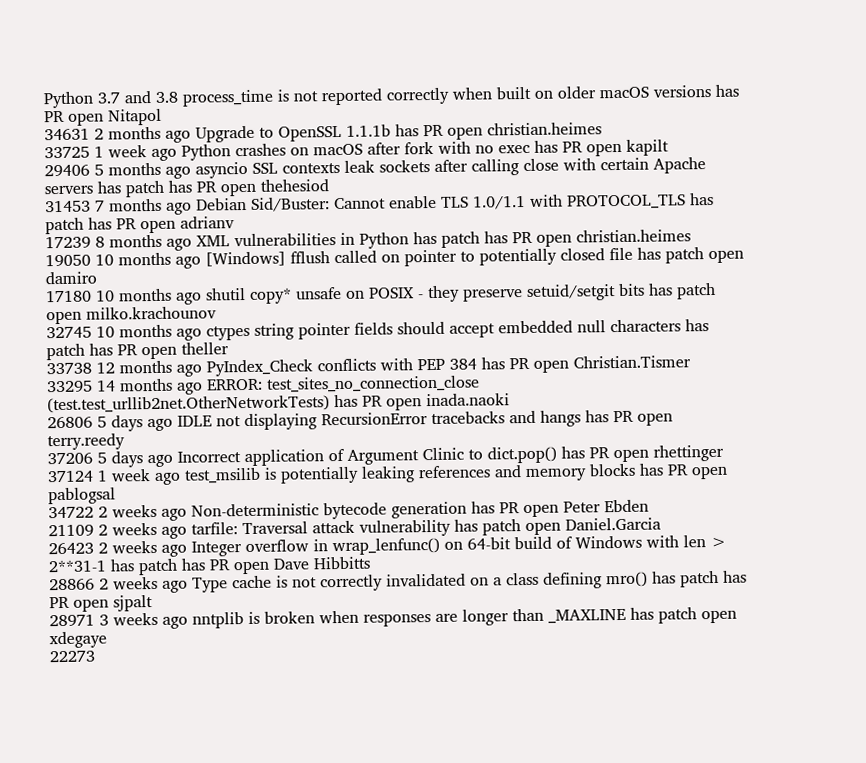Python 3.7 and 3.8 process_time is not reported correctly when built on older macOS versions has PR open Nitapol
34631 2 months ago Upgrade to OpenSSL 1.1.1b has PR open christian.heimes
33725 1 week ago Python crashes on macOS after fork with no exec has PR open kapilt
29406 5 months ago asyncio SSL contexts leak sockets after calling close with certain Apache servers has patch has PR open thehesiod
31453 7 months ago Debian Sid/Buster: Cannot enable TLS 1.0/1.1 with PROTOCOL_TLS has patch has PR open adrianv
17239 8 months ago XML vulnerabilities in Python has patch has PR open christian.heimes
19050 10 months ago [Windows] fflush called on pointer to potentially closed file has patch open damiro
17180 10 months ago shutil copy* unsafe on POSIX - they preserve setuid/setgit bits has patch open milko.krachounov
32745 10 months ago ctypes string pointer fields should accept embedded null characters has patch has PR open theller
33738 12 months ago PyIndex_Check conflicts with PEP 384 has PR open Christian.Tismer
33295 14 months ago ERROR: test_sites_no_connection_close (test.test_urllib2net.OtherNetworkTests) has PR open inada.naoki
26806 5 days ago IDLE not displaying RecursionError tracebacks and hangs has PR open terry.reedy
37206 5 days ago Incorrect application of Argument Clinic to dict.pop() has PR open rhettinger
37124 1 week ago test_msilib is potentially leaking references and memory blocks has PR open pablogsal
34722 2 weeks ago Non-deterministic bytecode generation has PR open Peter Ebden
21109 2 weeks ago tarfile: Traversal attack vulnerability has patch open Daniel.Garcia
26423 2 weeks ago Integer overflow in wrap_lenfunc() on 64-bit build of Windows with len > 2**31-1 has patch has PR open Dave Hibbitts
28866 2 weeks ago Type cache is not correctly invalidated on a class defining mro() has patch has PR open sjpalt
28971 3 weeks ago nntplib is broken when responses are longer than _MAXLINE has patch open xdegaye
22273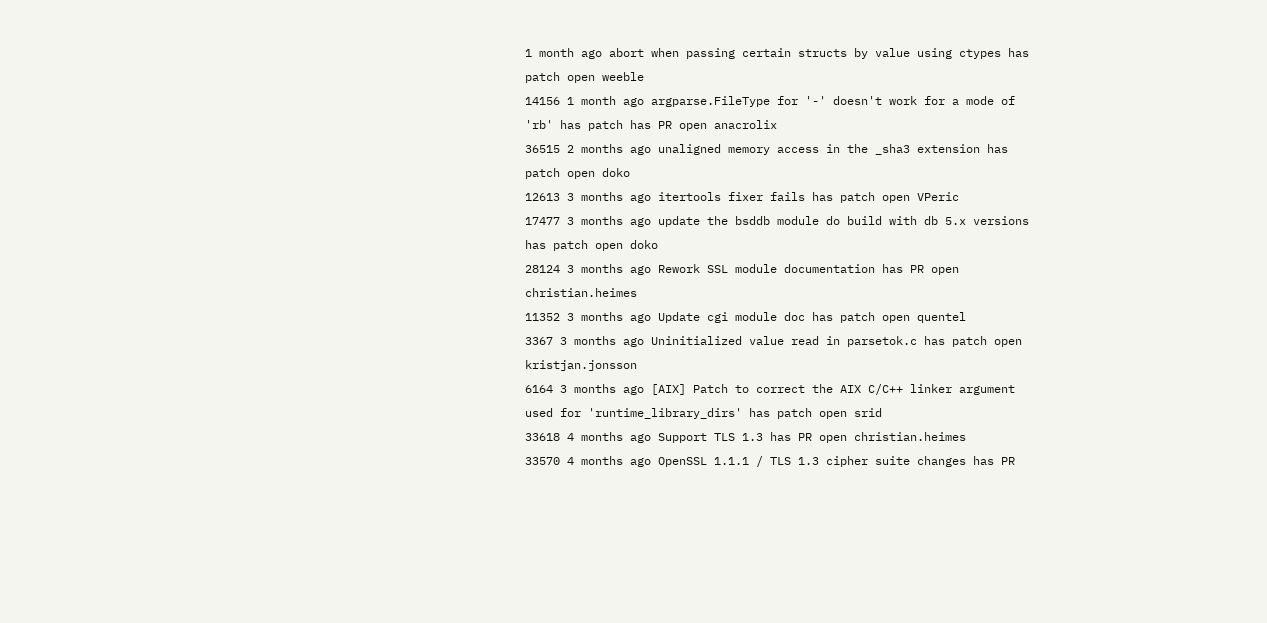1 month ago abort when passing certain structs by value using ctypes has patch open weeble
14156 1 month ago argparse.FileType for '-' doesn't work for a mode of 'rb' has patch has PR open anacrolix
36515 2 months ago unaligned memory access in the _sha3 extension has patch open doko
12613 3 months ago itertools fixer fails has patch open VPeric
17477 3 months ago update the bsddb module do build with db 5.x versions has patch open doko
28124 3 months ago Rework SSL module documentation has PR open christian.heimes
11352 3 months ago Update cgi module doc has patch open quentel
3367 3 months ago Uninitialized value read in parsetok.c has patch open kristjan.jonsson
6164 3 months ago [AIX] Patch to correct the AIX C/C++ linker argument used for 'runtime_library_dirs' has patch open srid
33618 4 months ago Support TLS 1.3 has PR open christian.heimes
33570 4 months ago OpenSSL 1.1.1 / TLS 1.3 cipher suite changes has PR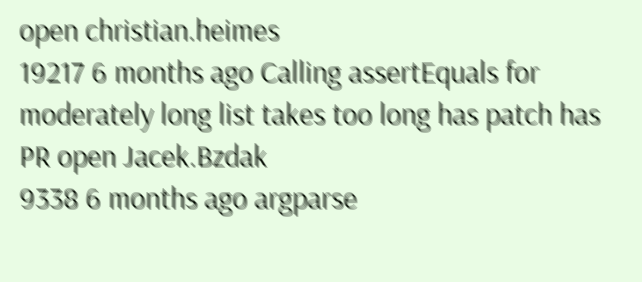open christian.heimes
19217 6 months ago Calling assertEquals for moderately long list takes too long has patch has PR open Jacek.Bzdak
9338 6 months ago argparse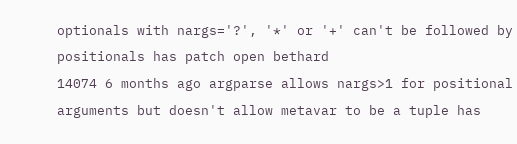optionals with nargs='?', '*' or '+' can't be followed by positionals has patch open bethard
14074 6 months ago argparse allows nargs>1 for positional arguments but doesn't allow metavar to be a tuple has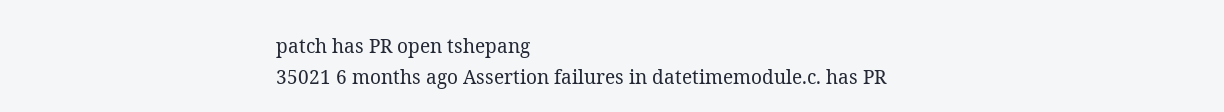patch has PR open tshepang
35021 6 months ago Assertion failures in datetimemodule.c. has PR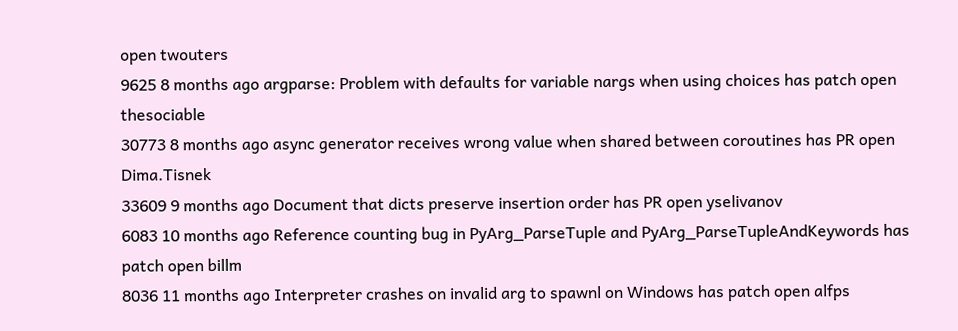open twouters
9625 8 months ago argparse: Problem with defaults for variable nargs when using choices has patch open thesociable
30773 8 months ago async generator receives wrong value when shared between coroutines has PR open Dima.Tisnek
33609 9 months ago Document that dicts preserve insertion order has PR open yselivanov
6083 10 months ago Reference counting bug in PyArg_ParseTuple and PyArg_ParseTupleAndKeywords has patch open billm
8036 11 months ago Interpreter crashes on invalid arg to spawnl on Windows has patch open alfps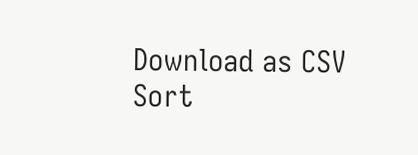Download as CSV
Sort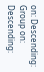on: Descending:
Group on: Descending: